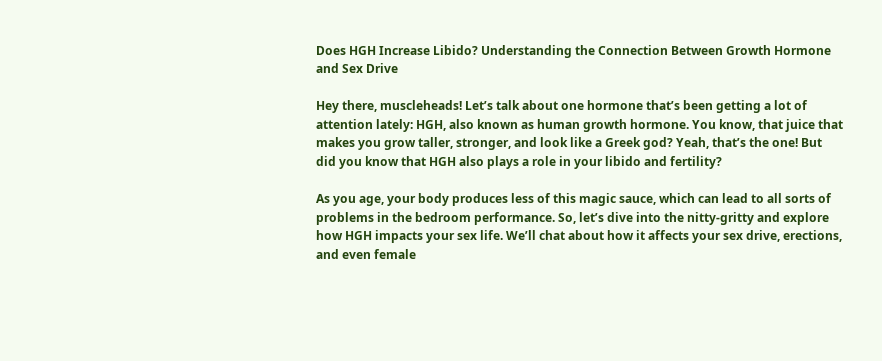Does HGH Increase Libido? Understanding the Connection Between Growth Hormone and Sex Drive

Hey there, muscleheads! Let’s talk about one hormone that’s been getting a lot of attention lately: HGH, also known as human growth hormone. You know, that juice that makes you grow taller, stronger, and look like a Greek god? Yeah, that’s the one! But did you know that HGH also plays a role in your libido and fertility?

As you age, your body produces less of this magic sauce, which can lead to all sorts of problems in the bedroom performance. So, let’s dive into the nitty-gritty and explore how HGH impacts your sex life. We’ll chat about how it affects your sex drive, erections, and even female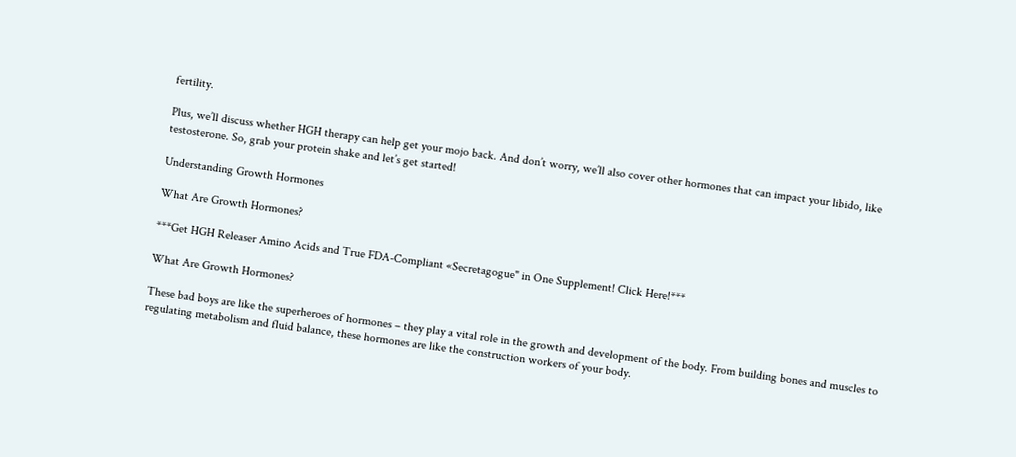fertility.

Plus, we’ll discuss whether HGH therapy can help get your mojo back. And don’t worry, we’ll also cover other hormones that can impact your libido, like testosterone. So, grab your protein shake and let’s get started!

Understanding Growth Hormones

What Are Growth Hormones?

***Get HGH Releaser Amino Acids and True FDA-Compliant «Secretagogue" in One Supplement! Click Here!***

What Are Growth Hormones?

These bad boys are like the superheroes of hormones – they play a vital role in the growth and development of the body. From building bones and muscles to regulating metabolism and fluid balance, these hormones are like the construction workers of your body.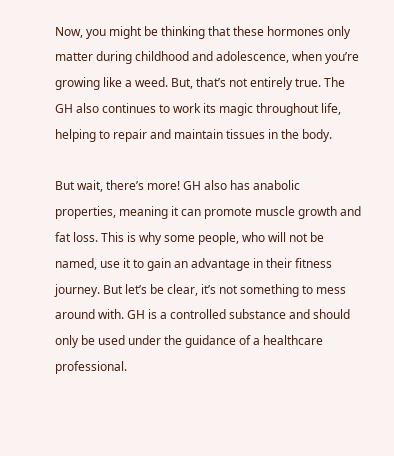Now, you might be thinking that these hormones only matter during childhood and adolescence, when you’re growing like a weed. But, that’s not entirely true. The GH also continues to work its magic throughout life, helping to repair and maintain tissues in the body.

But wait, there’s more! GH also has anabolic properties, meaning it can promote muscle growth and fat loss. This is why some people, who will not be named, use it to gain an advantage in their fitness journey. But let’s be clear, it’s not something to mess around with. GH is a controlled substance and should only be used under the guidance of a healthcare professional.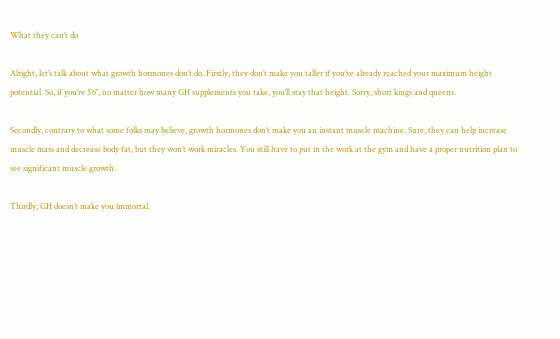What they can’t do

Alright, let’s talk about what growth hormones don’t do. Firstly, they don’t make you taller if you’ve already reached your maximum height potential. So, if you’re 5’6″, no matter how many GH supplements you take, you’ll stay that height. Sorry, short kings and queens.

Secondly, contrary to what some folks may believe, growth hormones don’t make you an instant muscle machine. Sure, they can help increase muscle mass and decrease body fat, but they won’t work miracles. You still have to put in the work at the gym and have a proper nutrition plan to see significant muscle growth.

Thirdly, GH doesn’t make you immortal.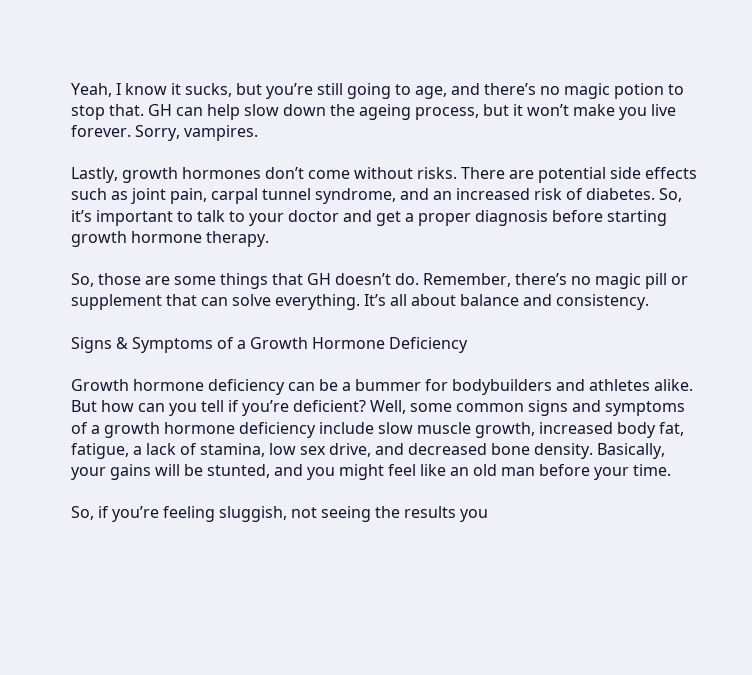Yeah, I know it sucks, but you’re still going to age, and there’s no magic potion to stop that. GH can help slow down the ageing process, but it won’t make you live forever. Sorry, vampires.

Lastly, growth hormones don’t come without risks. There are potential side effects such as joint pain, carpal tunnel syndrome, and an increased risk of diabetes. So, it’s important to talk to your doctor and get a proper diagnosis before starting growth hormone therapy.

So, those are some things that GH doesn’t do. Remember, there’s no magic pill or supplement that can solve everything. It’s all about balance and consistency.

Signs & Symptoms of a Growth Hormone Deficiency

Growth hormone deficiency can be a bummer for bodybuilders and athletes alike. But how can you tell if you’re deficient? Well, some common signs and symptoms of a growth hormone deficiency include slow muscle growth, increased body fat, fatigue, a lack of stamina, low sex drive, and decreased bone density. Basically, your gains will be stunted, and you might feel like an old man before your time.

So, if you’re feeling sluggish, not seeing the results you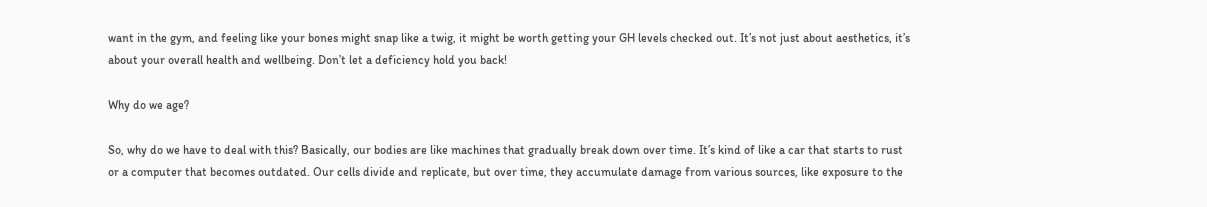want in the gym, and feeling like your bones might snap like a twig, it might be worth getting your GH levels checked out. It’s not just about aesthetics, it’s about your overall health and wellbeing. Don’t let a deficiency hold you back!

Why do we age?

So, why do we have to deal with this? Basically, our bodies are like machines that gradually break down over time. It’s kind of like a car that starts to rust or a computer that becomes outdated. Our cells divide and replicate, but over time, they accumulate damage from various sources, like exposure to the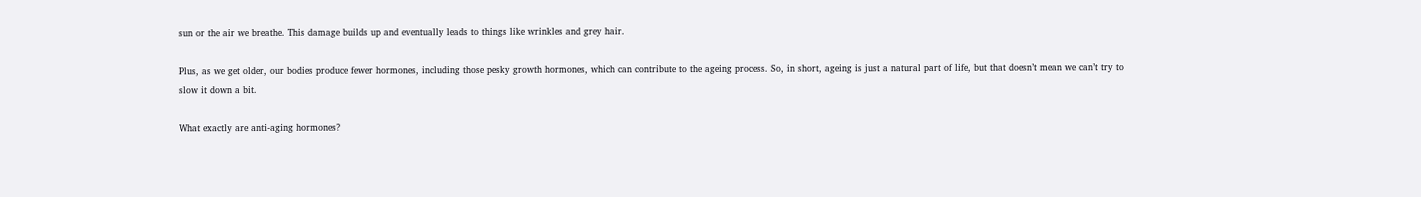sun or the air we breathe. This damage builds up and eventually leads to things like wrinkles and grey hair.

Plus, as we get older, our bodies produce fewer hormones, including those pesky growth hormones, which can contribute to the ageing process. So, in short, ageing is just a natural part of life, but that doesn’t mean we can’t try to slow it down a bit.

What exactly are anti-aging hormones?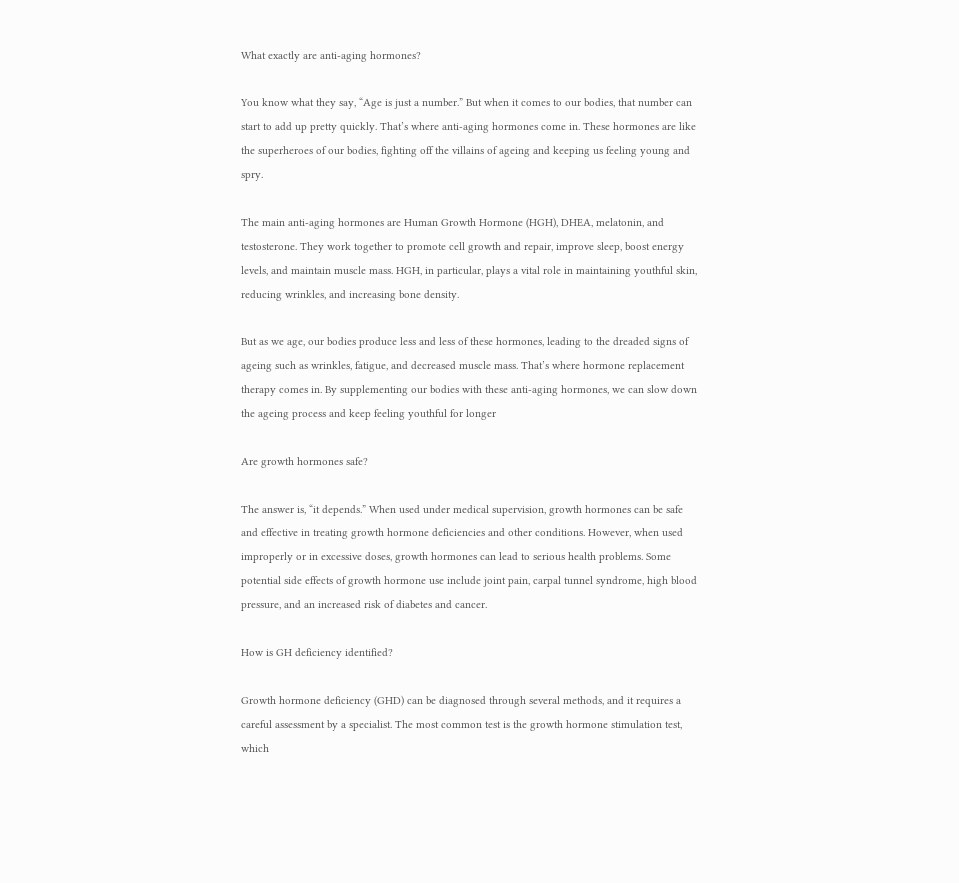What exactly are anti-aging hormones?

You know what they say, “Age is just a number.” But when it comes to our bodies, that number can start to add up pretty quickly. That’s where anti-aging hormones come in. These hormones are like the superheroes of our bodies, fighting off the villains of ageing and keeping us feeling young and spry.

The main anti-aging hormones are Human Growth Hormone (HGH), DHEA, melatonin, and testosterone. They work together to promote cell growth and repair, improve sleep, boost energy levels, and maintain muscle mass. HGH, in particular, plays a vital role in maintaining youthful skin, reducing wrinkles, and increasing bone density.

But as we age, our bodies produce less and less of these hormones, leading to the dreaded signs of ageing such as wrinkles, fatigue, and decreased muscle mass. That’s where hormone replacement therapy comes in. By supplementing our bodies with these anti-aging hormones, we can slow down the ageing process and keep feeling youthful for longer

Are growth hormones safe?

The answer is, “it depends.” When used under medical supervision, growth hormones can be safe and effective in treating growth hormone deficiencies and other conditions. However, when used improperly or in excessive doses, growth hormones can lead to serious health problems. Some potential side effects of growth hormone use include joint pain, carpal tunnel syndrome, high blood pressure, and an increased risk of diabetes and cancer.

How is GH deficiency identified?

Growth hormone deficiency (GHD) can be diagnosed through several methods, and it requires a careful assessment by a specialist. The most common test is the growth hormone stimulation test, which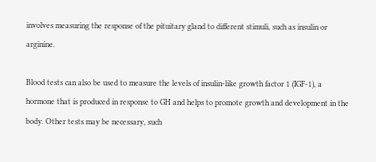involves measuring the response of the pituitary gland to different stimuli, such as insulin or arginine.

Blood tests can also be used to measure the levels of insulin-like growth factor 1 (IGF-1), a hormone that is produced in response to GH and helps to promote growth and development in the body. Other tests may be necessary, such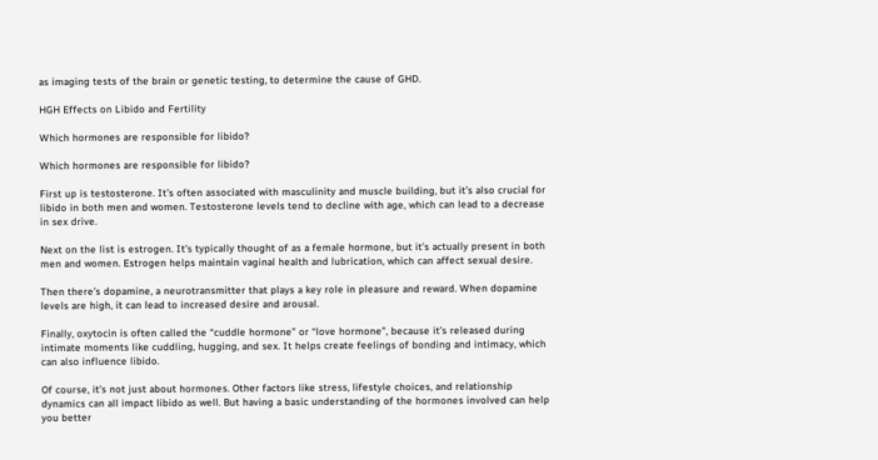as imaging tests of the brain or genetic testing, to determine the cause of GHD.

HGH Effects on Libido and Fertility

Which hormones are responsible for libido?

Which hormones are responsible for libido?

First up is testosterone. It’s often associated with masculinity and muscle building, but it’s also crucial for libido in both men and women. Testosterone levels tend to decline with age, which can lead to a decrease in sex drive.

Next on the list is estrogen. It’s typically thought of as a female hormone, but it’s actually present in both men and women. Estrogen helps maintain vaginal health and lubrication, which can affect sexual desire.

Then there’s dopamine, a neurotransmitter that plays a key role in pleasure and reward. When dopamine levels are high, it can lead to increased desire and arousal.

Finally, oxytocin is often called the “cuddle hormone” or “love hormone”, because it’s released during intimate moments like cuddling, hugging, and sex. It helps create feelings of bonding and intimacy, which can also influence libido.

Of course, it’s not just about hormones. Other factors like stress, lifestyle choices, and relationship dynamics can all impact libido as well. But having a basic understanding of the hormones involved can help you better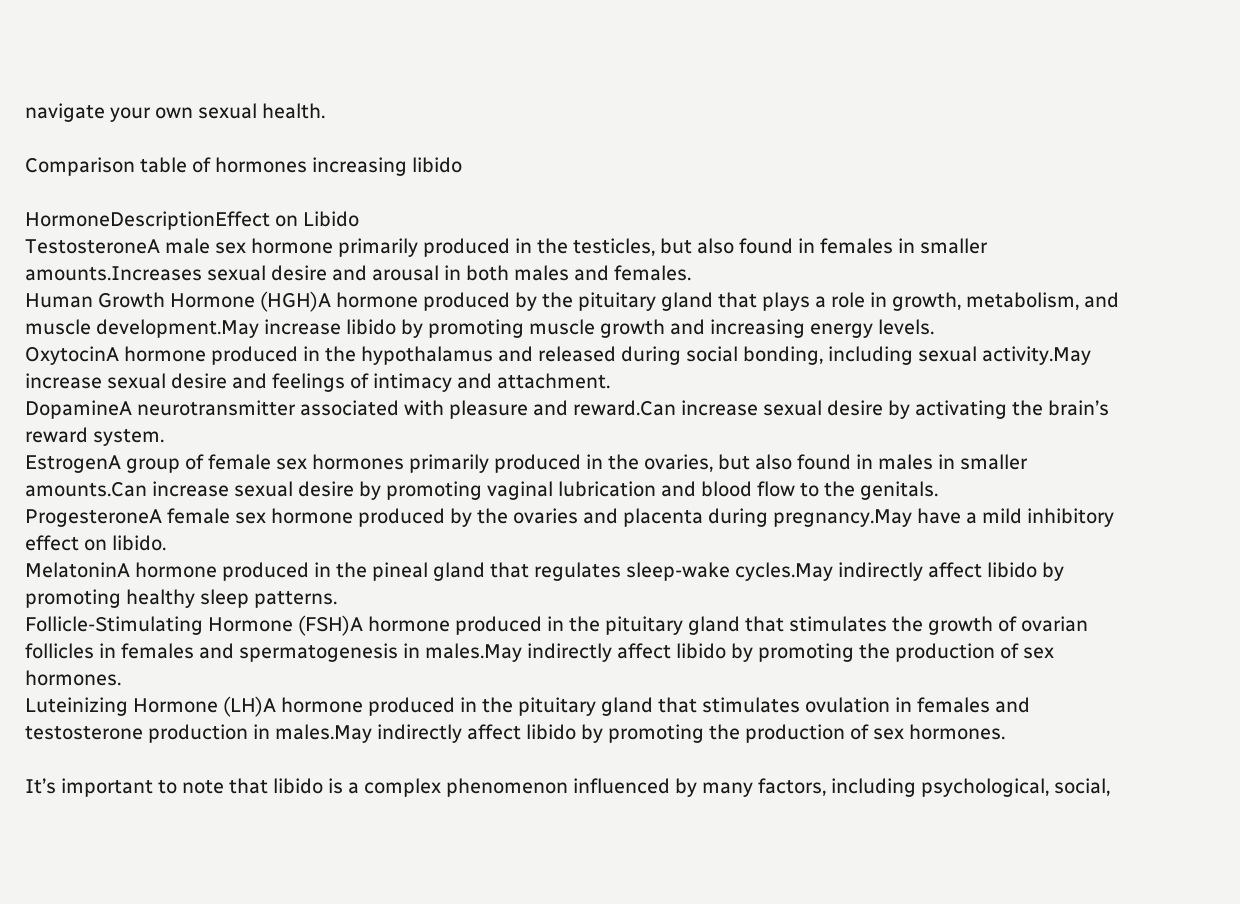navigate your own sexual health.

Comparison table of hormones increasing libido

HormoneDescriptionEffect on Libido
TestosteroneA male sex hormone primarily produced in the testicles, but also found in females in smaller amounts.Increases sexual desire and arousal in both males and females.
Human Growth Hormone (HGH)A hormone produced by the pituitary gland that plays a role in growth, metabolism, and muscle development.May increase libido by promoting muscle growth and increasing energy levels.
OxytocinA hormone produced in the hypothalamus and released during social bonding, including sexual activity.May increase sexual desire and feelings of intimacy and attachment.
DopamineA neurotransmitter associated with pleasure and reward.Can increase sexual desire by activating the brain’s reward system.
EstrogenA group of female sex hormones primarily produced in the ovaries, but also found in males in smaller amounts.Can increase sexual desire by promoting vaginal lubrication and blood flow to the genitals.
ProgesteroneA female sex hormone produced by the ovaries and placenta during pregnancy.May have a mild inhibitory effect on libido.
MelatoninA hormone produced in the pineal gland that regulates sleep-wake cycles.May indirectly affect libido by promoting healthy sleep patterns.
Follicle-Stimulating Hormone (FSH)A hormone produced in the pituitary gland that stimulates the growth of ovarian follicles in females and spermatogenesis in males.May indirectly affect libido by promoting the production of sex hormones.
Luteinizing Hormone (LH)A hormone produced in the pituitary gland that stimulates ovulation in females and testosterone production in males.May indirectly affect libido by promoting the production of sex hormones.

It’s important to note that libido is a complex phenomenon influenced by many factors, including psychological, social,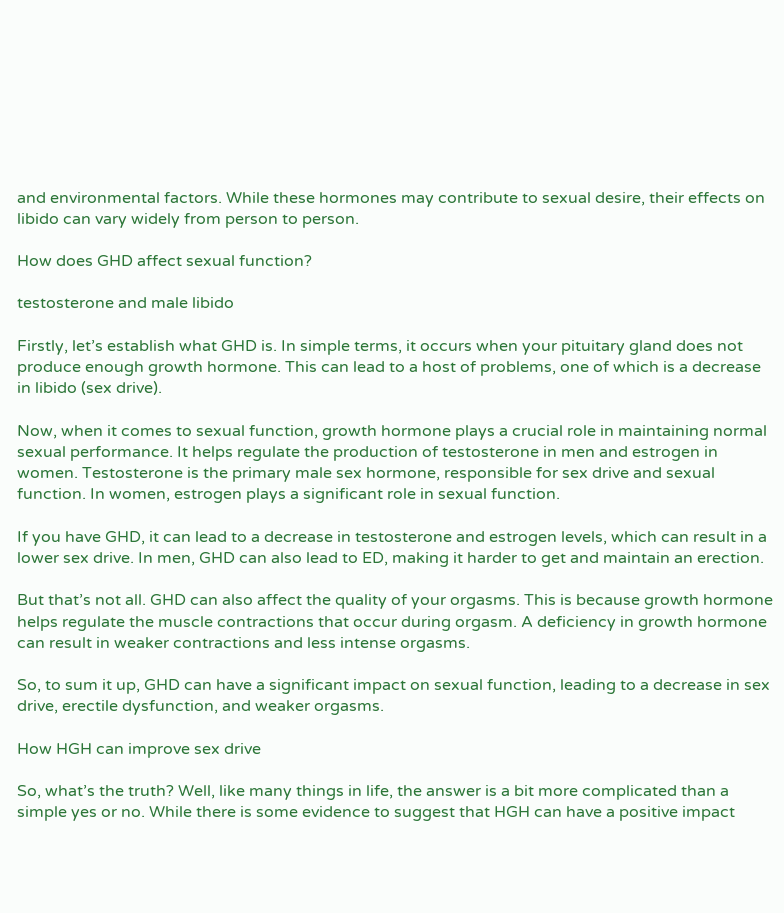and environmental factors. While these hormones may contribute to sexual desire, their effects on libido can vary widely from person to person.

How does GHD affect sexual function?

testosterone and male libido

Firstly, let’s establish what GHD is. In simple terms, it occurs when your pituitary gland does not produce enough growth hormone. This can lead to a host of problems, one of which is a decrease in libido (sex drive).

Now, when it comes to sexual function, growth hormone plays a crucial role in maintaining normal sexual performance. It helps regulate the production of testosterone in men and estrogen in women. Testosterone is the primary male sex hormone, responsible for sex drive and sexual function. In women, estrogen plays a significant role in sexual function.

If you have GHD, it can lead to a decrease in testosterone and estrogen levels, which can result in a lower sex drive. In men, GHD can also lead to ED, making it harder to get and maintain an erection.

But that’s not all. GHD can also affect the quality of your orgasms. This is because growth hormone helps regulate the muscle contractions that occur during orgasm. A deficiency in growth hormone can result in weaker contractions and less intense orgasms.

So, to sum it up, GHD can have a significant impact on sexual function, leading to a decrease in sex drive, erectile dysfunction, and weaker orgasms.

How HGH can improve sex drive

So, what’s the truth? Well, like many things in life, the answer is a bit more complicated than a simple yes or no. While there is some evidence to suggest that HGH can have a positive impact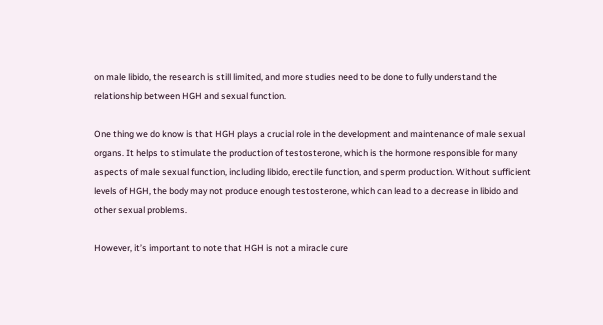on male libido, the research is still limited, and more studies need to be done to fully understand the relationship between HGH and sexual function.

One thing we do know is that HGH plays a crucial role in the development and maintenance of male sexual organs. It helps to stimulate the production of testosterone, which is the hormone responsible for many aspects of male sexual function, including libido, erectile function, and sperm production. Without sufficient levels of HGH, the body may not produce enough testosterone, which can lead to a decrease in libido and other sexual problems.

However, it’s important to note that HGH is not a miracle cure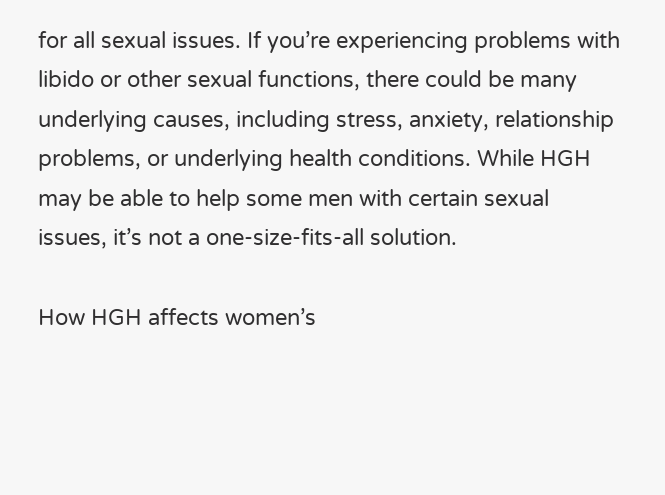for all sexual issues. If you’re experiencing problems with libido or other sexual functions, there could be many underlying causes, including stress, anxiety, relationship problems, or underlying health conditions. While HGH may be able to help some men with certain sexual issues, it’s not a one-size-fits-all solution.

How HGH affects women’s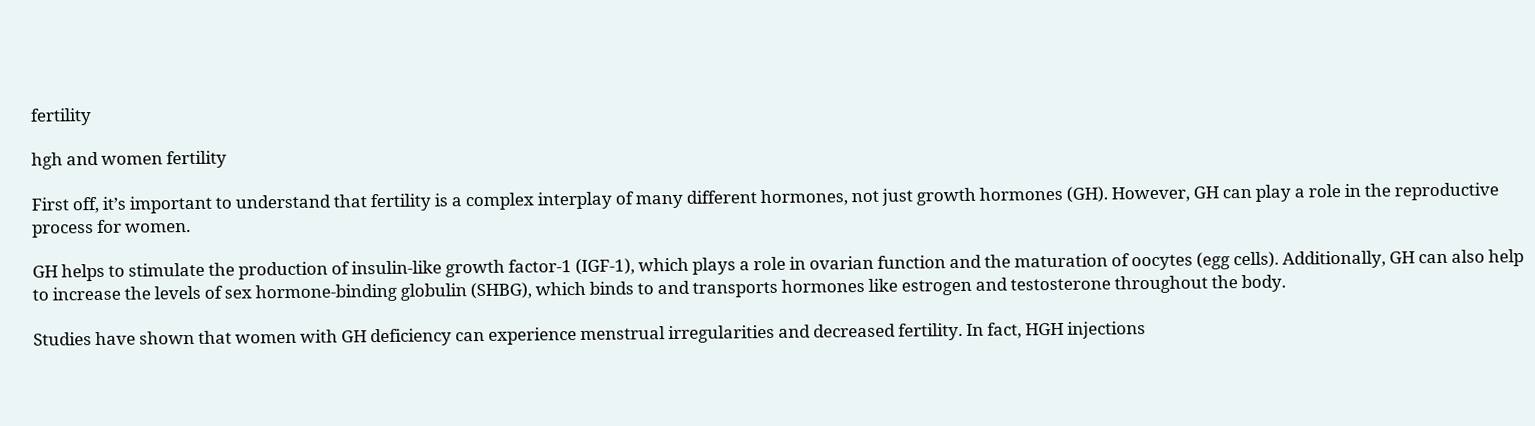fertility

hgh and women fertility

First off, it’s important to understand that fertility is a complex interplay of many different hormones, not just growth hormones (GH). However, GH can play a role in the reproductive process for women.

GH helps to stimulate the production of insulin-like growth factor-1 (IGF-1), which plays a role in ovarian function and the maturation of oocytes (egg cells). Additionally, GH can also help to increase the levels of sex hormone-binding globulin (SHBG), which binds to and transports hormones like estrogen and testosterone throughout the body.

Studies have shown that women with GH deficiency can experience menstrual irregularities and decreased fertility. In fact, HGH injections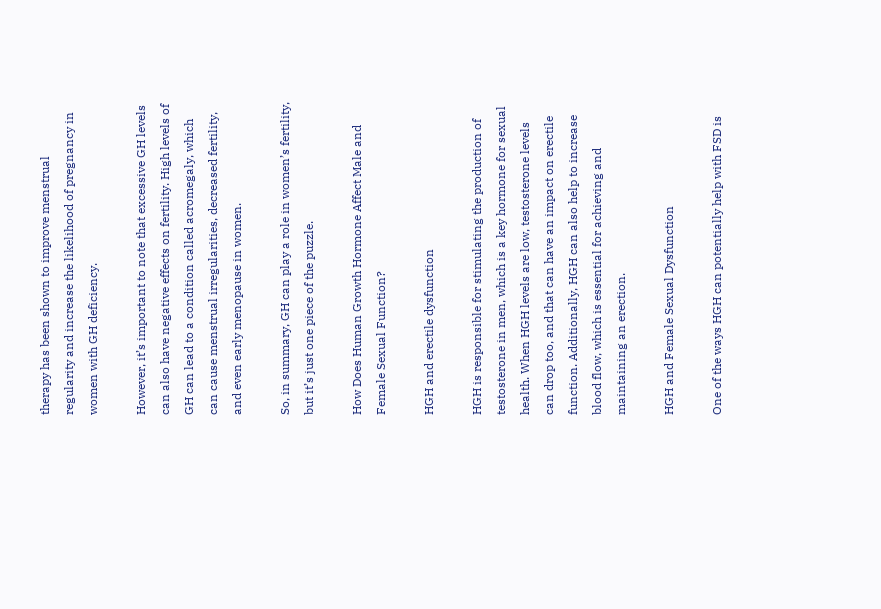therapy has been shown to improve menstrual regularity and increase the likelihood of pregnancy in women with GH deficiency.

However, it’s important to note that excessive GH levels can also have negative effects on fertility. High levels of GH can lead to a condition called acromegaly, which can cause menstrual irregularities, decreased fertility, and even early menopause in women.

So, in summary, GH can play a role in women’s fertility, but it’s just one piece of the puzzle.

How Does Human Growth Hormone Affect Male and Female Sexual Function?

HGH and erectile dysfunction

HGH is responsible for stimulating the production of testosterone in men, which is a key hormone for sexual health. When HGH levels are low, testosterone levels can drop too, and that can have an impact on erectile function. Additionally, HGH can also help to increase blood flow, which is essential for achieving and maintaining an erection.

HGH and Female Sexual Dysfunction

One of the ways HGH can potentially help with FSD is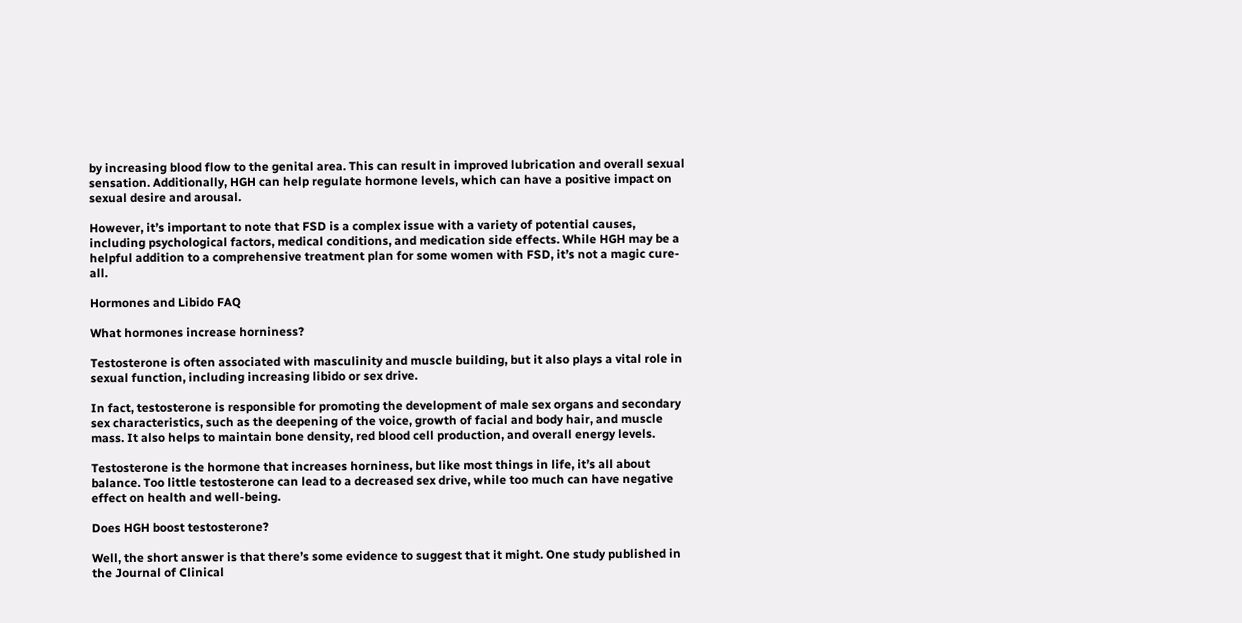by increasing blood flow to the genital area. This can result in improved lubrication and overall sexual sensation. Additionally, HGH can help regulate hormone levels, which can have a positive impact on sexual desire and arousal.

However, it’s important to note that FSD is a complex issue with a variety of potential causes, including psychological factors, medical conditions, and medication side effects. While HGH may be a helpful addition to a comprehensive treatment plan for some women with FSD, it’s not a magic cure-all.

Hormones and Libido FAQ

What hormones increase horniness?

Testosterone is often associated with masculinity and muscle building, but it also plays a vital role in sexual function, including increasing libido or sex drive.

In fact, testosterone is responsible for promoting the development of male sex organs and secondary sex characteristics, such as the deepening of the voice, growth of facial and body hair, and muscle mass. It also helps to maintain bone density, red blood cell production, and overall energy levels.

Testosterone is the hormone that increases horniness, but like most things in life, it’s all about balance. Too little testosterone can lead to a decreased sex drive, while too much can have negative effect on health and well-being.

Does HGH boost testosterone?

Well, the short answer is that there’s some evidence to suggest that it might. One study published in the Journal of Clinical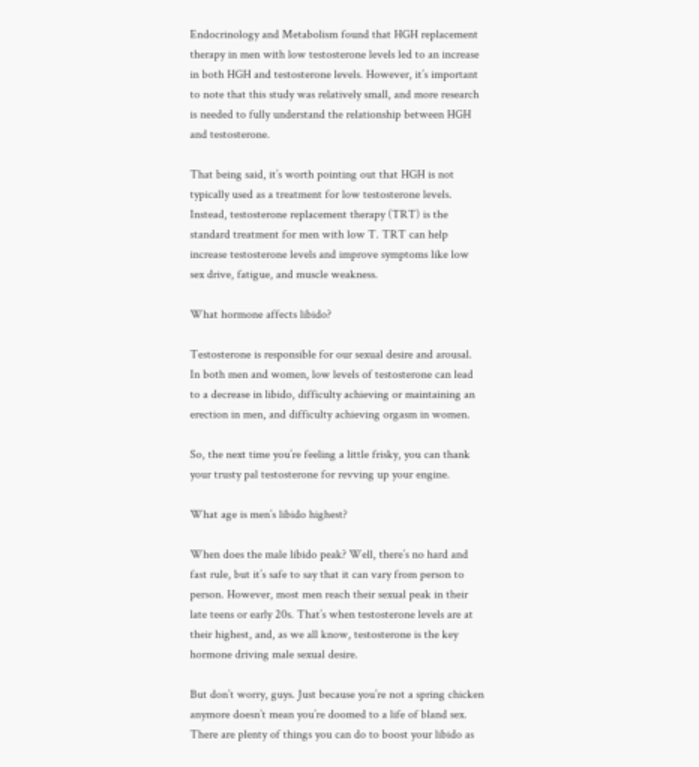Endocrinology and Metabolism found that HGH replacement therapy in men with low testosterone levels led to an increase in both HGH and testosterone levels. However, it’s important to note that this study was relatively small, and more research is needed to fully understand the relationship between HGH and testosterone.

That being said, it’s worth pointing out that HGH is not typically used as a treatment for low testosterone levels. Instead, testosterone replacement therapy (TRT) is the standard treatment for men with low T. TRT can help increase testosterone levels and improve symptoms like low sex drive, fatigue, and muscle weakness.

What hormone affects libido?

Testosterone is responsible for our sexual desire and arousal. In both men and women, low levels of testosterone can lead to a decrease in libido, difficulty achieving or maintaining an erection in men, and difficulty achieving orgasm in women.

So, the next time you’re feeling a little frisky, you can thank your trusty pal testosterone for revving up your engine.

What age is men’s libido highest?

When does the male libido peak? Well, there’s no hard and fast rule, but it’s safe to say that it can vary from person to person. However, most men reach their sexual peak in their late teens or early 20s. That’s when testosterone levels are at their highest, and, as we all know, testosterone is the key hormone driving male sexual desire.

But don’t worry, guys. Just because you’re not a spring chicken anymore doesn’t mean you’re doomed to a life of bland sex. There are plenty of things you can do to boost your libido as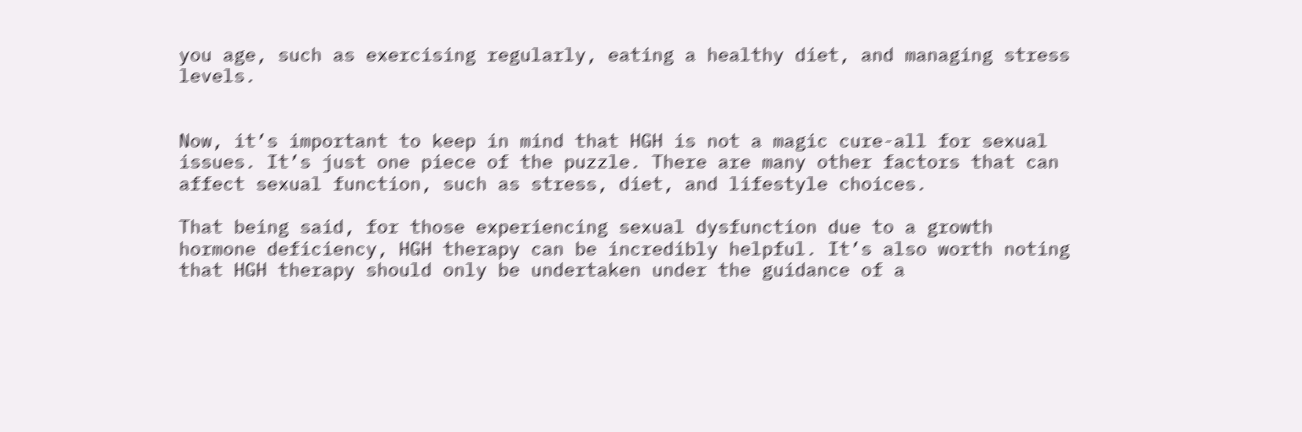you age, such as exercising regularly, eating a healthy diet, and managing stress levels.


Now, it’s important to keep in mind that HGH is not a magic cure-all for sexual issues. It’s just one piece of the puzzle. There are many other factors that can affect sexual function, such as stress, diet, and lifestyle choices.

That being said, for those experiencing sexual dysfunction due to a growth hormone deficiency, HGH therapy can be incredibly helpful. It’s also worth noting that HGH therapy should only be undertaken under the guidance of a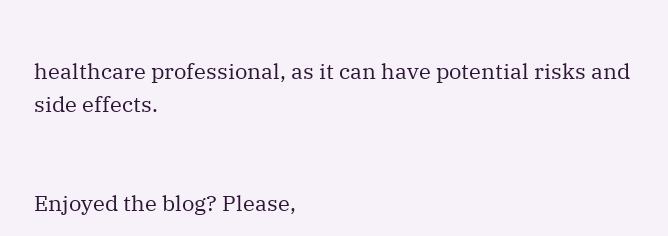healthcare professional, as it can have potential risks and side effects.


Enjoyed the blog? Please,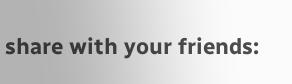share with your friends: